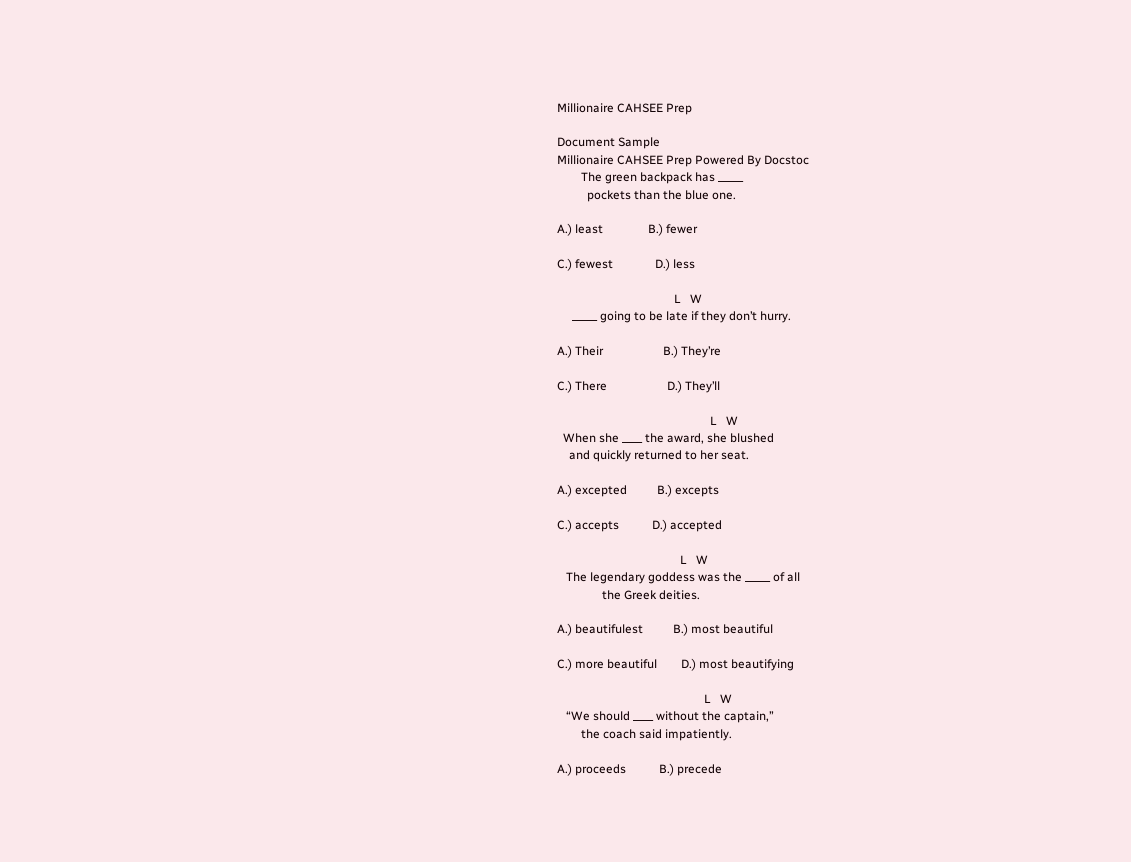Millionaire CAHSEE Prep

Document Sample
Millionaire CAHSEE Prep Powered By Docstoc
        The green backpack has _____
          pockets than the blue one.

A.) least               B.) fewer

C.) fewest              D.) less

                                       L   W
     _____ going to be late if they don’t hurry.

A.) Their                    B.) They’re

C.) There                    D.) They’ll

                                                   L   W
  When she ____ the award, she blushed
    and quickly returned to her seat.

A.) excepted          B.) excepts

C.) accepts           D.) accepted

                                         L   W
   The legendary goddess was the _____ of all
               the Greek deities.

A.) beautifulest          B.) most beautiful

C.) more beautiful        D.) most beautifying

                                                 L   W
   “We should ____ without the captain,”
        the coach said impatiently.

A.) proceeds           B.) precede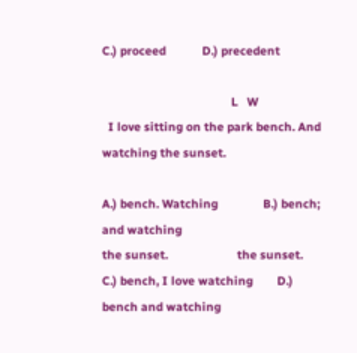C.) proceed            D.) precedent

                                           L   W
  I love sitting on the park bench. And watching the sunset.

A.) bench. Watching               B.) bench; and watching
the sunset.                       the sunset.
C.) bench, I love watching        D.) bench and watching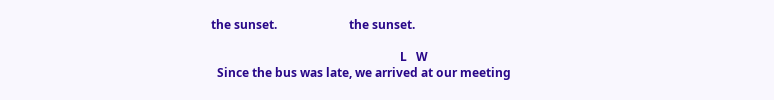the sunset.                        the sunset.

                                                               L   W
  Since the bus was late, we arrived at our meeting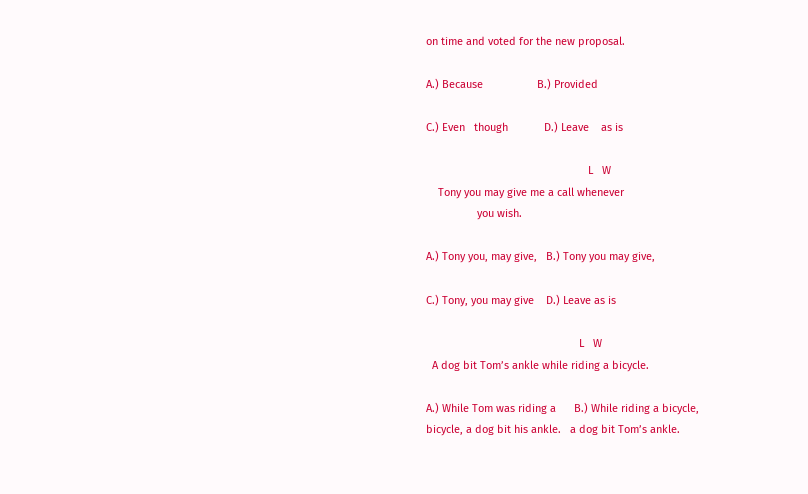on time and voted for the new proposal.

A.) Because                  B.) Provided

C.) Even   though            D.) Leave    as is

                                                      L   W
    Tony you may give me a call whenever
                 you wish.

A.) Tony you, may give,   B.) Tony you may give,

C.) Tony, you may give    D.) Leave as is

                                                   L   W
  A dog bit Tom’s ankle while riding a bicycle.

A.) While Tom was riding a      B.) While riding a bicycle,
bicycle, a dog bit his ankle.   a dog bit Tom’s ankle.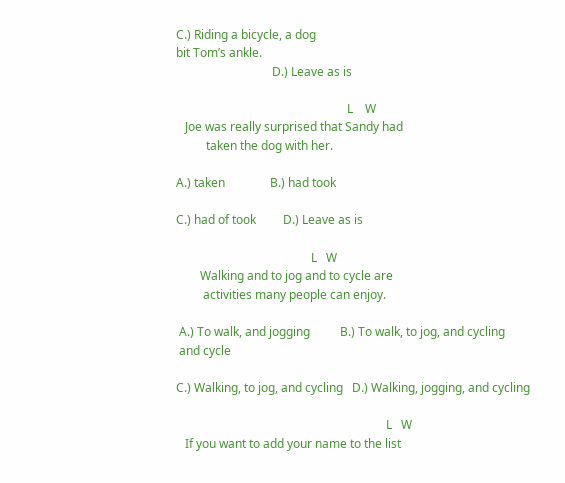C.) Riding a bicycle, a dog
bit Tom’s ankle.
                                D.) Leave as is

                                                         L    W
   Joe was really surprised that Sandy had
          taken the dog with her.

A.) taken               B.) had took

C.) had of took         D.) Leave as is

                                             L   W
        Walking and to jog and to cycle are
         activities many people can enjoy.

 A.) To walk, and jogging          B.) To walk, to jog, and cycling
 and cycle

C.) Walking, to jog, and cycling   D.) Walking, jogging, and cycling

                                                                      L   W
   If you want to add your name to the list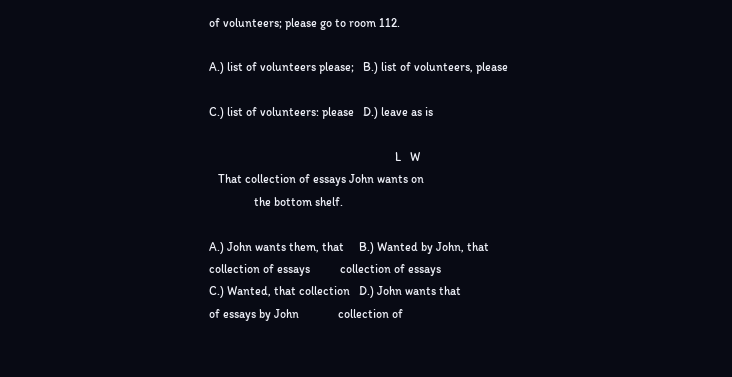of volunteers; please go to room 112.

A.) list of volunteers please;   B.) list of volunteers, please

C.) list of volunteers: please   D.) leave as is

                                                              L   W
   That collection of essays John wants on
               the bottom shelf.

A.) John wants them, that     B.) Wanted by John, that
collection of essays          collection of essays
C.) Wanted, that collection   D.) John wants that
of essays by John             collection of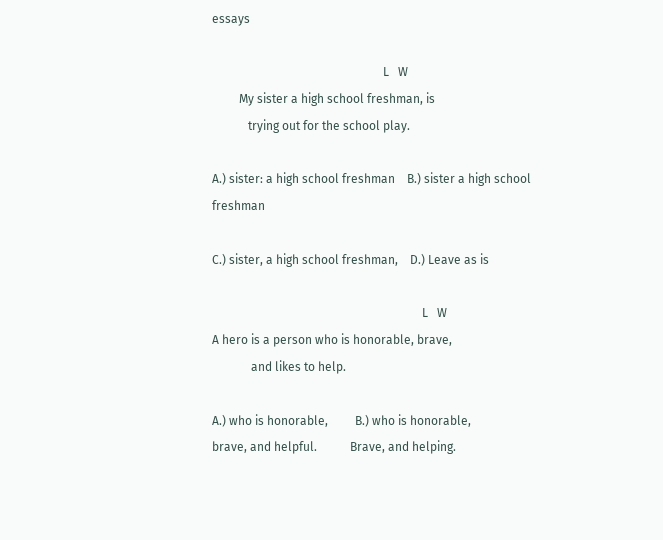essays

                                                         L   W
         My sister a high school freshman, is
            trying out for the school play.

A.) sister: a high school freshman    B.) sister a high school freshman

C.) sister, a high school freshman,    D.) Leave as is

                                                                      L   W
A hero is a person who is honorable, brave,
             and likes to help.

A.) who is honorable,         B.) who is honorable,
brave, and helpful.           Brave, and helping.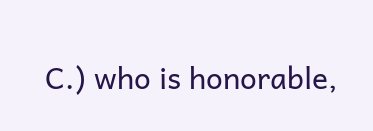C.) who is honorable,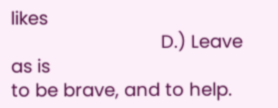likes
                              D.) Leave as is
to be brave, and to help.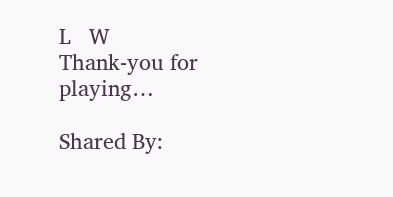L   W
Thank-you for playing…

Shared By: